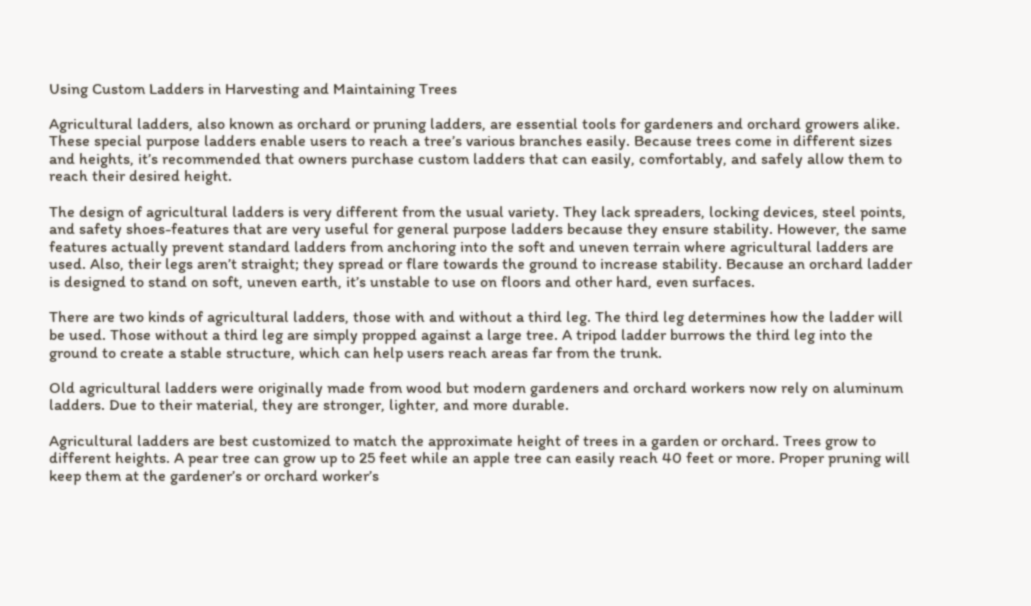Using Custom Ladders in Harvesting and Maintaining Trees

Agricultural ladders, also known as orchard or pruning ladders, are essential tools for gardeners and orchard growers alike. These special purpose ladders enable users to reach a tree’s various branches easily. Because trees come in different sizes and heights, it’s recommended that owners purchase custom ladders that can easily, comfortably, and safely allow them to reach their desired height.

The design of agricultural ladders is very different from the usual variety. They lack spreaders, locking devices, steel points, and safety shoes-features that are very useful for general purpose ladders because they ensure stability. However, the same features actually prevent standard ladders from anchoring into the soft and uneven terrain where agricultural ladders are used. Also, their legs aren’t straight; they spread or flare towards the ground to increase stability. Because an orchard ladder is designed to stand on soft, uneven earth, it’s unstable to use on floors and other hard, even surfaces.

There are two kinds of agricultural ladders, those with and without a third leg. The third leg determines how the ladder will be used. Those without a third leg are simply propped against a large tree. A tripod ladder burrows the third leg into the ground to create a stable structure, which can help users reach areas far from the trunk.

Old agricultural ladders were originally made from wood but modern gardeners and orchard workers now rely on aluminum ladders. Due to their material, they are stronger, lighter, and more durable.

Agricultural ladders are best customized to match the approximate height of trees in a garden or orchard. Trees grow to different heights. A pear tree can grow up to 25 feet while an apple tree can easily reach 40 feet or more. Proper pruning will keep them at the gardener’s or orchard worker’s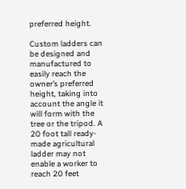preferred height.

Custom ladders can be designed and manufactured to easily reach the owner’s preferred height, taking into account the angle it will form with the tree or the tripod. A 20 foot tall ready-made agricultural ladder may not enable a worker to reach 20 feet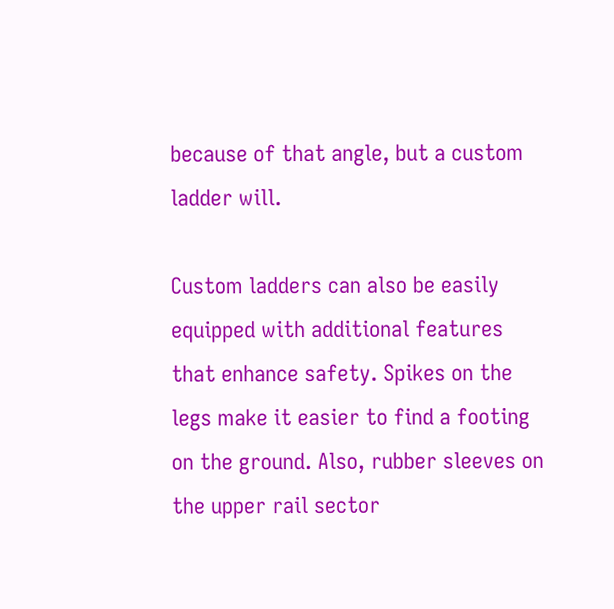because of that angle, but a custom ladder will.

Custom ladders can also be easily equipped with additional features that enhance safety. Spikes on the legs make it easier to find a footing on the ground. Also, rubber sleeves on the upper rail sector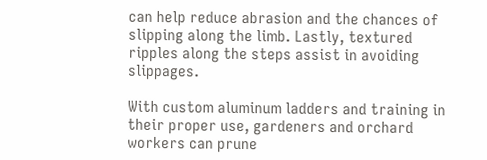can help reduce abrasion and the chances of slipping along the limb. Lastly, textured ripples along the steps assist in avoiding slippages.

With custom aluminum ladders and training in their proper use, gardeners and orchard workers can prune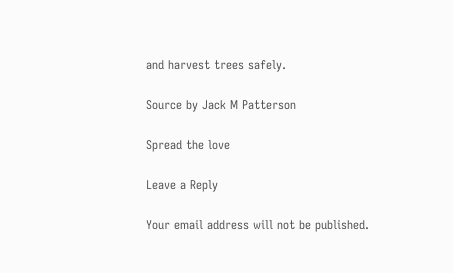and harvest trees safely.

Source by Jack M Patterson

Spread the love

Leave a Reply

Your email address will not be published.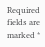Required fields are marked *